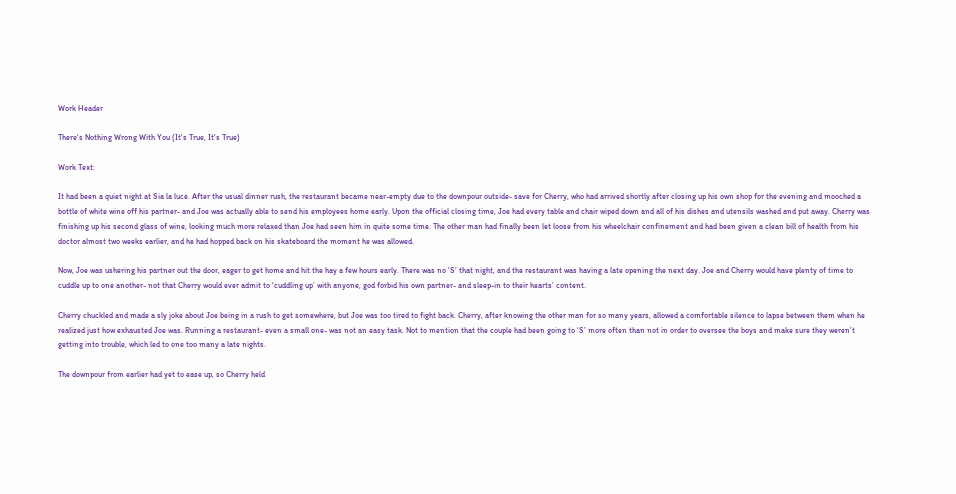Work Header

There's Nothing Wrong With You (It's True, It's True)

Work Text:

It had been a quiet night at Sia la luce. After the usual dinner rush, the restaurant became near-empty due to the downpour outside- save for Cherry, who had arrived shortly after closing up his own shop for the evening and mooched a bottle of white wine off his partner- and Joe was actually able to send his employees home early. Upon the official closing time, Joe had every table and chair wiped down and all of his dishes and utensils washed and put away. Cherry was finishing up his second glass of wine, looking much more relaxed than Joe had seen him in quite some time. The other man had finally been let loose from his wheelchair confinement and had been given a clean bill of health from his doctor almost two weeks earlier, and he had hopped back on his skateboard the moment he was allowed.

Now, Joe was ushering his partner out the door, eager to get home and hit the hay a few hours early. There was no ‘S’ that night, and the restaurant was having a late opening the next day. Joe and Cherry would have plenty of time to cuddle up to one another- not that Cherry would ever admit to ‘cuddling up’ with anyone, god forbid his own partner- and sleep-in to their hearts’ content.

Cherry chuckled and made a sly joke about Joe being in a rush to get somewhere, but Joe was too tired to fight back. Cherry, after knowing the other man for so many years, allowed a comfortable silence to lapse between them when he realized just how exhausted Joe was. Running a restaurant- even a small one- was not an easy task. Not to mention that the couple had been going to ‘S’ more often than not in order to oversee the boys and make sure they weren’t getting into trouble, which led to one too many a late nights.

The downpour from earlier had yet to ease up, so Cherry held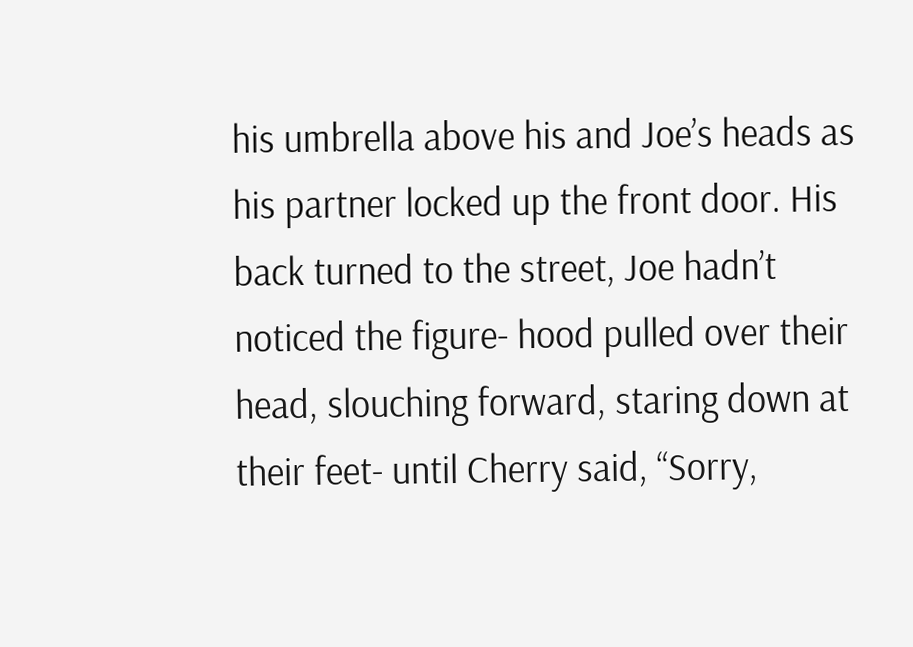his umbrella above his and Joe’s heads as his partner locked up the front door. His back turned to the street, Joe hadn’t noticed the figure- hood pulled over their head, slouching forward, staring down at their feet- until Cherry said, “Sorry,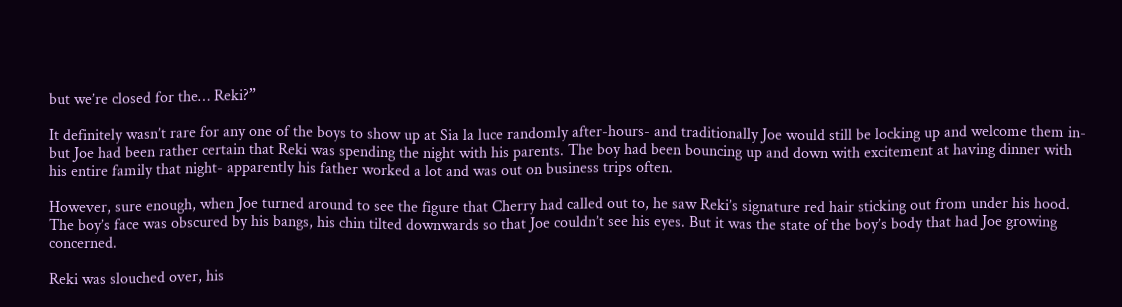but we’re closed for the… Reki?”

It definitely wasn’t rare for any one of the boys to show up at Sia la luce randomly after-hours- and traditionally Joe would still be locking up and welcome them in- but Joe had been rather certain that Reki was spending the night with his parents. The boy had been bouncing up and down with excitement at having dinner with his entire family that night- apparently his father worked a lot and was out on business trips often.

However, sure enough, when Joe turned around to see the figure that Cherry had called out to, he saw Reki’s signature red hair sticking out from under his hood. The boy’s face was obscured by his bangs, his chin tilted downwards so that Joe couldn’t see his eyes. But it was the state of the boy’s body that had Joe growing concerned.

Reki was slouched over, his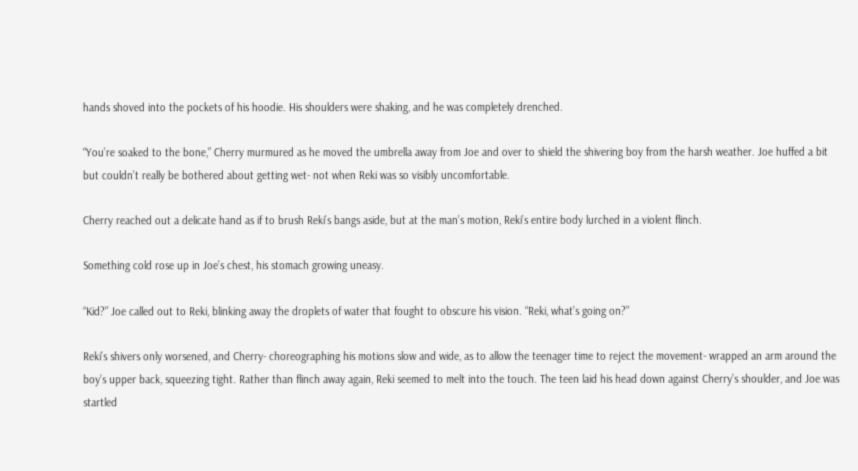hands shoved into the pockets of his hoodie. His shoulders were shaking, and he was completely drenched.

“You’re soaked to the bone,” Cherry murmured as he moved the umbrella away from Joe and over to shield the shivering boy from the harsh weather. Joe huffed a bit but couldn’t really be bothered about getting wet- not when Reki was so visibly uncomfortable.

Cherry reached out a delicate hand as if to brush Reki’s bangs aside, but at the man’s motion, Reki’s entire body lurched in a violent flinch.

Something cold rose up in Joe’s chest, his stomach growing uneasy.

“Kid?” Joe called out to Reki, blinking away the droplets of water that fought to obscure his vision. “Reki, what’s going on?”

Reki’s shivers only worsened, and Cherry- choreographing his motions slow and wide, as to allow the teenager time to reject the movement- wrapped an arm around the boy’s upper back, squeezing tight. Rather than flinch away again, Reki seemed to melt into the touch. The teen laid his head down against Cherry’s shoulder, and Joe was startled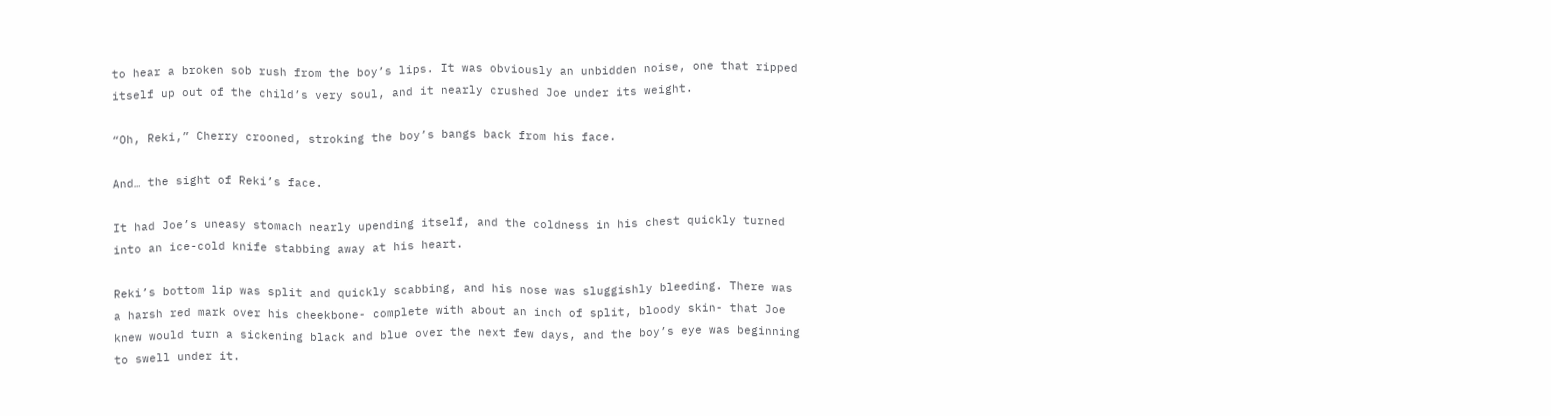to hear a broken sob rush from the boy’s lips. It was obviously an unbidden noise, one that ripped itself up out of the child’s very soul, and it nearly crushed Joe under its weight.

“Oh, Reki,” Cherry crooned, stroking the boy’s bangs back from his face.

And… the sight of Reki’s face.

It had Joe’s uneasy stomach nearly upending itself, and the coldness in his chest quickly turned into an ice-cold knife stabbing away at his heart.

Reki’s bottom lip was split and quickly scabbing, and his nose was sluggishly bleeding. There was a harsh red mark over his cheekbone- complete with about an inch of split, bloody skin- that Joe knew would turn a sickening black and blue over the next few days, and the boy’s eye was beginning to swell under it.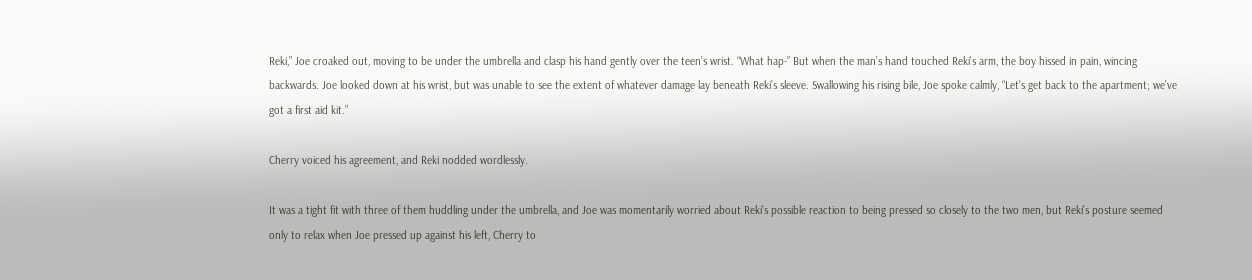Reki,” Joe croaked out, moving to be under the umbrella and clasp his hand gently over the teen’s wrist. “What hap-” But when the man’s hand touched Reki’s arm, the boy hissed in pain, wincing backwards. Joe looked down at his wrist, but was unable to see the extent of whatever damage lay beneath Reki’s sleeve. Swallowing his rising bile, Joe spoke calmly, “Let’s get back to the apartment; we’ve got a first aid kit.”

Cherry voiced his agreement, and Reki nodded wordlessly.

It was a tight fit with three of them huddling under the umbrella, and Joe was momentarily worried about Reki’s possible reaction to being pressed so closely to the two men, but Reki’s posture seemed only to relax when Joe pressed up against his left, Cherry to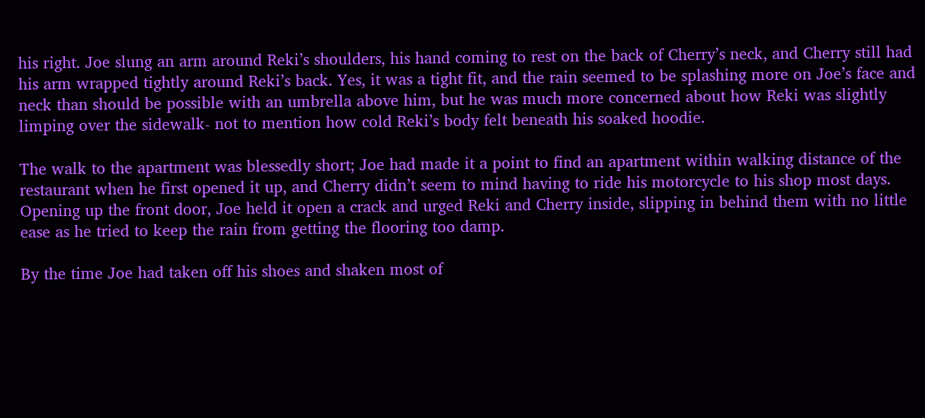his right. Joe slung an arm around Reki’s shoulders, his hand coming to rest on the back of Cherry’s neck, and Cherry still had his arm wrapped tightly around Reki’s back. Yes, it was a tight fit, and the rain seemed to be splashing more on Joe’s face and neck than should be possible with an umbrella above him, but he was much more concerned about how Reki was slightly limping over the sidewalk- not to mention how cold Reki’s body felt beneath his soaked hoodie.

The walk to the apartment was blessedly short; Joe had made it a point to find an apartment within walking distance of the restaurant when he first opened it up, and Cherry didn’t seem to mind having to ride his motorcycle to his shop most days. Opening up the front door, Joe held it open a crack and urged Reki and Cherry inside, slipping in behind them with no little ease as he tried to keep the rain from getting the flooring too damp.

By the time Joe had taken off his shoes and shaken most of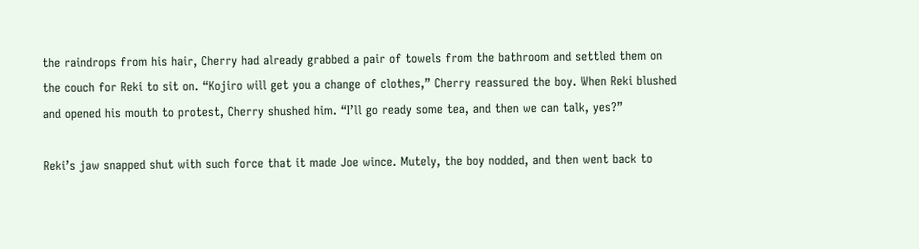the raindrops from his hair, Cherry had already grabbed a pair of towels from the bathroom and settled them on the couch for Reki to sit on. “Kojiro will get you a change of clothes,” Cherry reassured the boy. When Reki blushed and opened his mouth to protest, Cherry shushed him. “I’ll go ready some tea, and then we can talk, yes?”

Reki’s jaw snapped shut with such force that it made Joe wince. Mutely, the boy nodded, and then went back to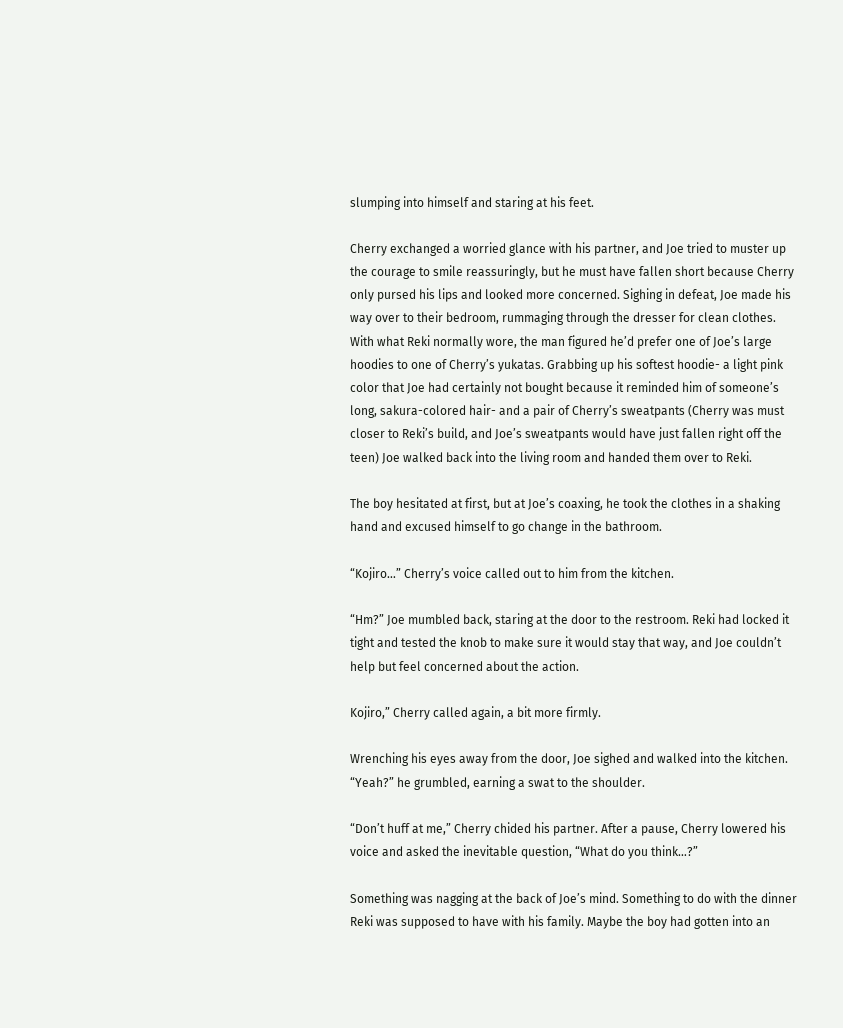slumping into himself and staring at his feet.

Cherry exchanged a worried glance with his partner, and Joe tried to muster up the courage to smile reassuringly, but he must have fallen short because Cherry only pursed his lips and looked more concerned. Sighing in defeat, Joe made his way over to their bedroom, rummaging through the dresser for clean clothes. With what Reki normally wore, the man figured he’d prefer one of Joe’s large hoodies to one of Cherry’s yukatas. Grabbing up his softest hoodie- a light pink color that Joe had certainly not bought because it reminded him of someone’s long, sakura-colored hair- and a pair of Cherry’s sweatpants (Cherry was must closer to Reki’s build, and Joe’s sweatpants would have just fallen right off the teen) Joe walked back into the living room and handed them over to Reki.

The boy hesitated at first, but at Joe’s coaxing, he took the clothes in a shaking hand and excused himself to go change in the bathroom.

“Kojiro…” Cherry’s voice called out to him from the kitchen.

“Hm?” Joe mumbled back, staring at the door to the restroom. Reki had locked it tight and tested the knob to make sure it would stay that way, and Joe couldn’t help but feel concerned about the action.

Kojiro,” Cherry called again, a bit more firmly.

Wrenching his eyes away from the door, Joe sighed and walked into the kitchen. “Yeah?” he grumbled, earning a swat to the shoulder.

“Don’t huff at me,” Cherry chided his partner. After a pause, Cherry lowered his voice and asked the inevitable question, “What do you think…?”

Something was nagging at the back of Joe’s mind. Something to do with the dinner Reki was supposed to have with his family. Maybe the boy had gotten into an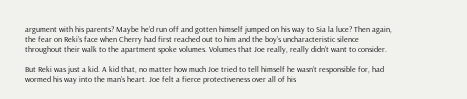argument with his parents? Maybe he’d run off and gotten himself jumped on his way to Sia la luce? Then again, the fear on Reki’s face when Cherry had first reached out to him and the boy’s uncharacteristic silence throughout their walk to the apartment spoke volumes. Volumes that Joe really, really didn’t want to consider.

But Reki was just a kid. A kid that, no matter how much Joe tried to tell himself he wasn’t responsible for, had wormed his way into the man’s heart. Joe felt a fierce protectiveness over all of his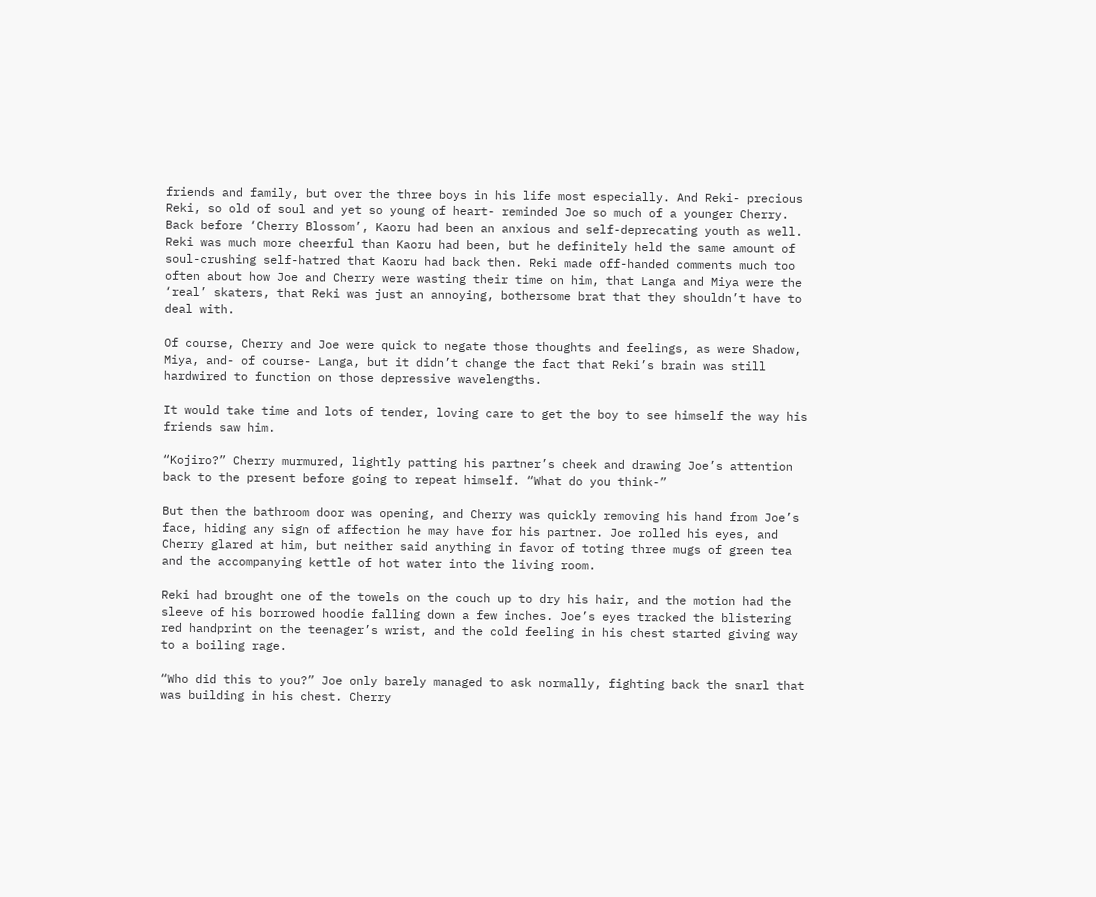friends and family, but over the three boys in his life most especially. And Reki- precious Reki, so old of soul and yet so young of heart- reminded Joe so much of a younger Cherry. Back before ‘Cherry Blossom’, Kaoru had been an anxious and self-deprecating youth as well. Reki was much more cheerful than Kaoru had been, but he definitely held the same amount of soul-crushing self-hatred that Kaoru had back then. Reki made off-handed comments much too often about how Joe and Cherry were wasting their time on him, that Langa and Miya were the ‘real’ skaters, that Reki was just an annoying, bothersome brat that they shouldn’t have to deal with.

Of course, Cherry and Joe were quick to negate those thoughts and feelings, as were Shadow, Miya, and- of course- Langa, but it didn’t change the fact that Reki’s brain was still hardwired to function on those depressive wavelengths.

It would take time and lots of tender, loving care to get the boy to see himself the way his friends saw him.

“Kojiro?” Cherry murmured, lightly patting his partner’s cheek and drawing Joe’s attention back to the present before going to repeat himself. “What do you think-”

But then the bathroom door was opening, and Cherry was quickly removing his hand from Joe’s face, hiding any sign of affection he may have for his partner. Joe rolled his eyes, and Cherry glared at him, but neither said anything in favor of toting three mugs of green tea and the accompanying kettle of hot water into the living room.

Reki had brought one of the towels on the couch up to dry his hair, and the motion had the sleeve of his borrowed hoodie falling down a few inches. Joe’s eyes tracked the blistering red handprint on the teenager’s wrist, and the cold feeling in his chest started giving way to a boiling rage.

“Who did this to you?” Joe only barely managed to ask normally, fighting back the snarl that was building in his chest. Cherry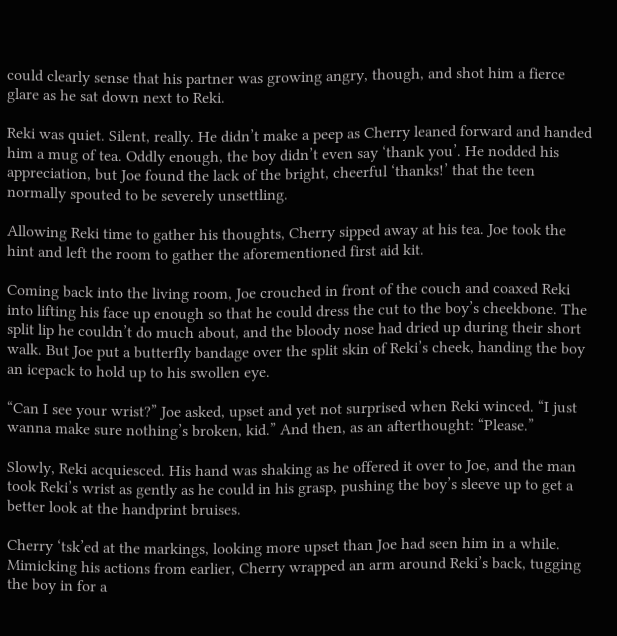could clearly sense that his partner was growing angry, though, and shot him a fierce glare as he sat down next to Reki.

Reki was quiet. Silent, really. He didn’t make a peep as Cherry leaned forward and handed him a mug of tea. Oddly enough, the boy didn’t even say ‘thank you’. He nodded his appreciation, but Joe found the lack of the bright, cheerful ‘thanks!’ that the teen normally spouted to be severely unsettling.

Allowing Reki time to gather his thoughts, Cherry sipped away at his tea. Joe took the hint and left the room to gather the aforementioned first aid kit.

Coming back into the living room, Joe crouched in front of the couch and coaxed Reki into lifting his face up enough so that he could dress the cut to the boy’s cheekbone. The split lip he couldn’t do much about, and the bloody nose had dried up during their short walk. But Joe put a butterfly bandage over the split skin of Reki’s cheek, handing the boy an icepack to hold up to his swollen eye.

“Can I see your wrist?” Joe asked, upset and yet not surprised when Reki winced. “I just wanna make sure nothing’s broken, kid.” And then, as an afterthought: “Please.”

Slowly, Reki acquiesced. His hand was shaking as he offered it over to Joe, and the man took Reki’s wrist as gently as he could in his grasp, pushing the boy’s sleeve up to get a better look at the handprint bruises.

Cherry ‘tsk’ed at the markings, looking more upset than Joe had seen him in a while. Mimicking his actions from earlier, Cherry wrapped an arm around Reki’s back, tugging the boy in for a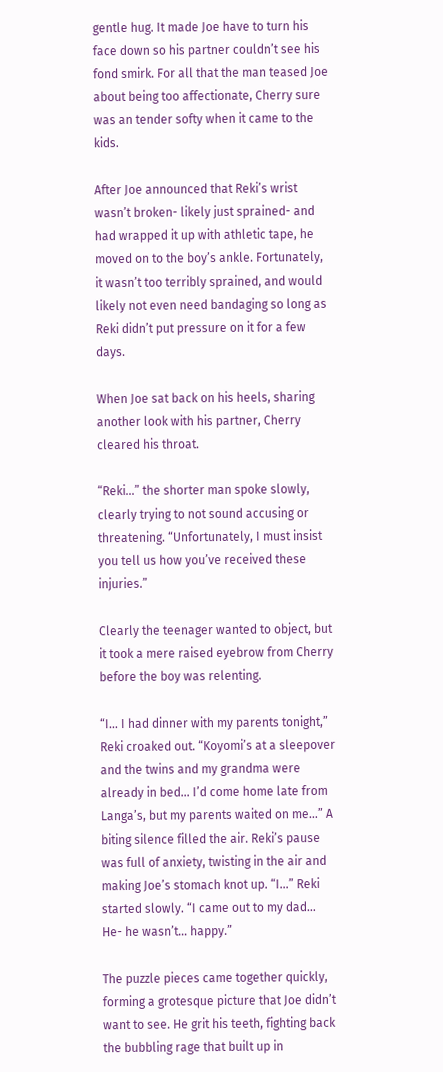gentle hug. It made Joe have to turn his face down so his partner couldn’t see his fond smirk. For all that the man teased Joe about being too affectionate, Cherry sure was an tender softy when it came to the kids.

After Joe announced that Reki’s wrist wasn’t broken- likely just sprained- and had wrapped it up with athletic tape, he moved on to the boy’s ankle. Fortunately, it wasn’t too terribly sprained, and would likely not even need bandaging so long as Reki didn’t put pressure on it for a few days.

When Joe sat back on his heels, sharing another look with his partner, Cherry cleared his throat.

“Reki…” the shorter man spoke slowly, clearly trying to not sound accusing or threatening. “Unfortunately, I must insist you tell us how you’ve received these injuries.”

Clearly the teenager wanted to object, but it took a mere raised eyebrow from Cherry before the boy was relenting.

“I… I had dinner with my parents tonight,” Reki croaked out. “Koyomi’s at a sleepover and the twins and my grandma were already in bed… I’d come home late from Langa’s, but my parents waited on me…” A biting silence filled the air. Reki’s pause was full of anxiety, twisting in the air and making Joe’s stomach knot up. “I…” Reki started slowly. “I came out to my dad… He- he wasn’t… happy.”

The puzzle pieces came together quickly, forming a grotesque picture that Joe didn’t want to see. He grit his teeth, fighting back the bubbling rage that built up in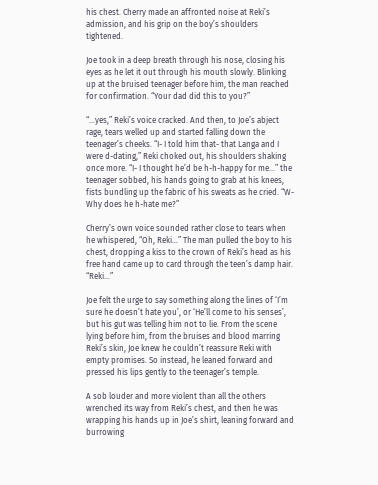his chest. Cherry made an affronted noise at Reki’s admission, and his grip on the boy’s shoulders tightened.

Joe took in a deep breath through his nose, closing his eyes as he let it out through his mouth slowly. Blinking up at the bruised teenager before him, the man reached for confirmation. “Your dad did this to you?”

“…yes,” Reki’s voice cracked. And then, to Joe’s abject rage, tears welled up and started falling down the teenager’s cheeks. “I- I told him that- that Langa and I were d-dating,” Reki choked out, his shoulders shaking once more. “I- I thought he’d be h-h-happy for me…” the teenager sobbed, his hands going to grab at his knees, fists bundling up the fabric of his sweats as he cried. “W-Why does he h-hate me?”

Cherry’s own voice sounded rather close to tears when he whispered, “Oh, Reki…” The man pulled the boy to his chest, dropping a kiss to the crown of Reki’s head as his free hand came up to card through the teen’s damp hair. “Reki…”

Joe felt the urge to say something along the lines of ‘I’m sure he doesn’t hate you’, or ‘He’ll come to his senses’, but his gut was telling him not to lie. From the scene lying before him, from the bruises and blood marring Reki’s skin, Joe knew he couldn’t reassure Reki with empty promises. So instead, he leaned forward and pressed his lips gently to the teenager’s temple.

A sob louder and more violent than all the others wrenched its way from Reki’s chest, and then he was wrapping his hands up in Joe’s shirt, leaning forward and burrowing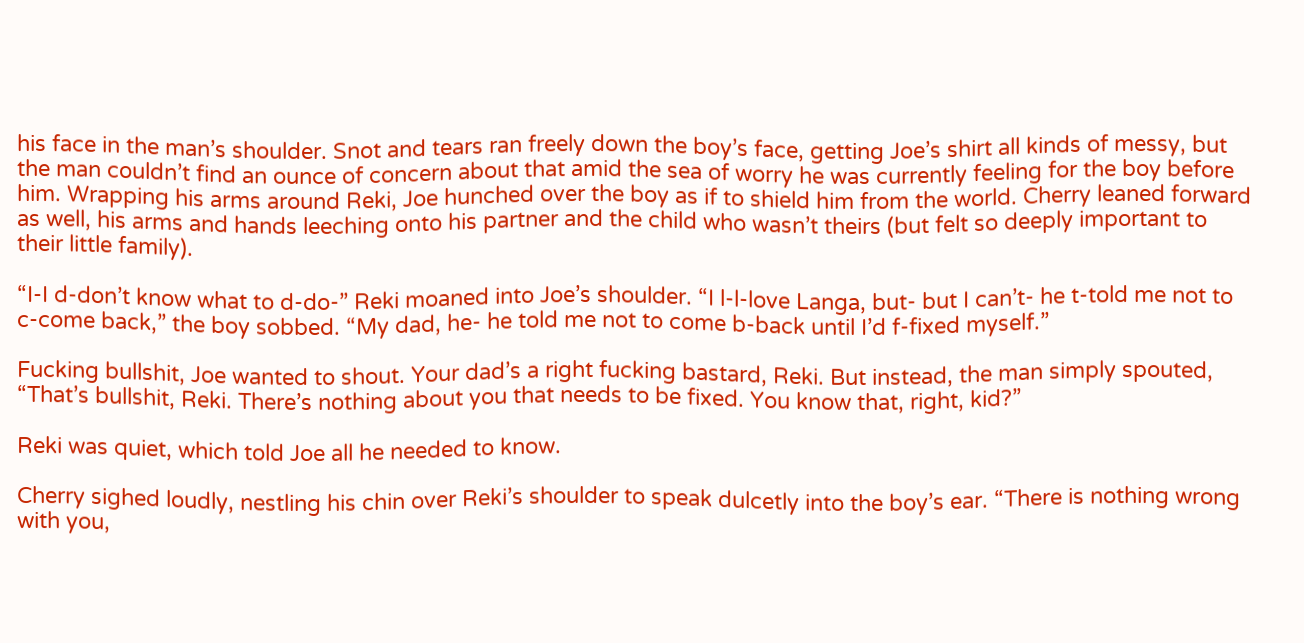his face in the man’s shoulder. Snot and tears ran freely down the boy’s face, getting Joe’s shirt all kinds of messy, but the man couldn’t find an ounce of concern about that amid the sea of worry he was currently feeling for the boy before him. Wrapping his arms around Reki, Joe hunched over the boy as if to shield him from the world. Cherry leaned forward as well, his arms and hands leeching onto his partner and the child who wasn’t theirs (but felt so deeply important to their little family).

“I-I d-don’t know what to d-do-” Reki moaned into Joe’s shoulder. “I l-l-love Langa, but- but I can’t- he t-told me not to c-come back,” the boy sobbed. “My dad, he- he told me not to come b-back until I’d f-fixed myself.”

Fucking bullshit, Joe wanted to shout. Your dad’s a right fucking bastard, Reki. But instead, the man simply spouted, “That’s bullshit, Reki. There’s nothing about you that needs to be fixed. You know that, right, kid?”

Reki was quiet, which told Joe all he needed to know.

Cherry sighed loudly, nestling his chin over Reki’s shoulder to speak dulcetly into the boy’s ear. “There is nothing wrong with you,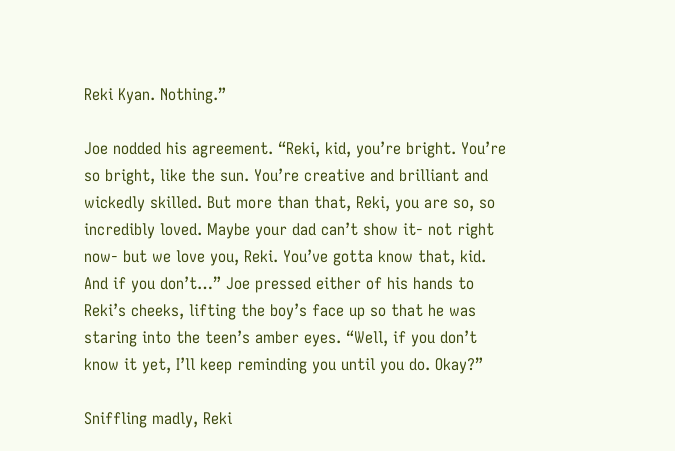Reki Kyan. Nothing.”

Joe nodded his agreement. “Reki, kid, you’re bright. You’re so bright, like the sun. You’re creative and brilliant and wickedly skilled. But more than that, Reki, you are so, so incredibly loved. Maybe your dad can’t show it- not right now- but we love you, Reki. You’ve gotta know that, kid. And if you don’t…” Joe pressed either of his hands to Reki’s cheeks, lifting the boy’s face up so that he was staring into the teen’s amber eyes. “Well, if you don’t know it yet, I’ll keep reminding you until you do. Okay?”

Sniffling madly, Reki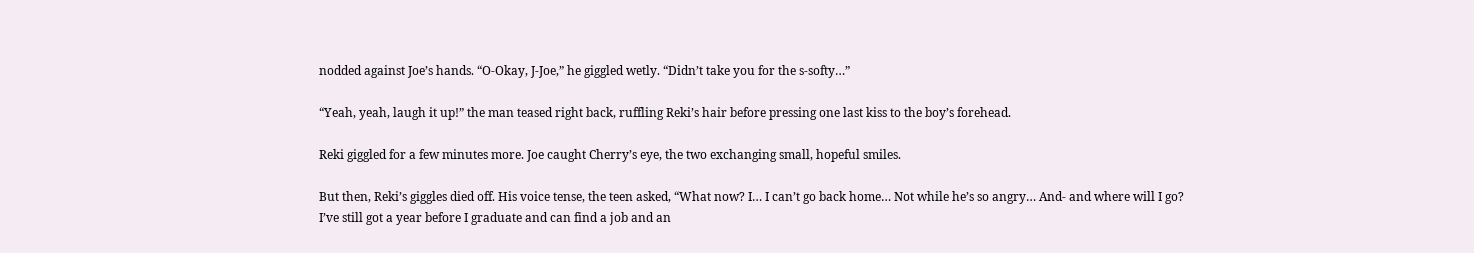nodded against Joe’s hands. “O-Okay, J-Joe,” he giggled wetly. “Didn’t take you for the s-softy…”

“Yeah, yeah, laugh it up!” the man teased right back, ruffling Reki’s hair before pressing one last kiss to the boy’s forehead.

Reki giggled for a few minutes more. Joe caught Cherry’s eye, the two exchanging small, hopeful smiles.

But then, Reki’s giggles died off. His voice tense, the teen asked, “What now? I… I can’t go back home… Not while he’s so angry… And- and where will I go? I’ve still got a year before I graduate and can find a job and an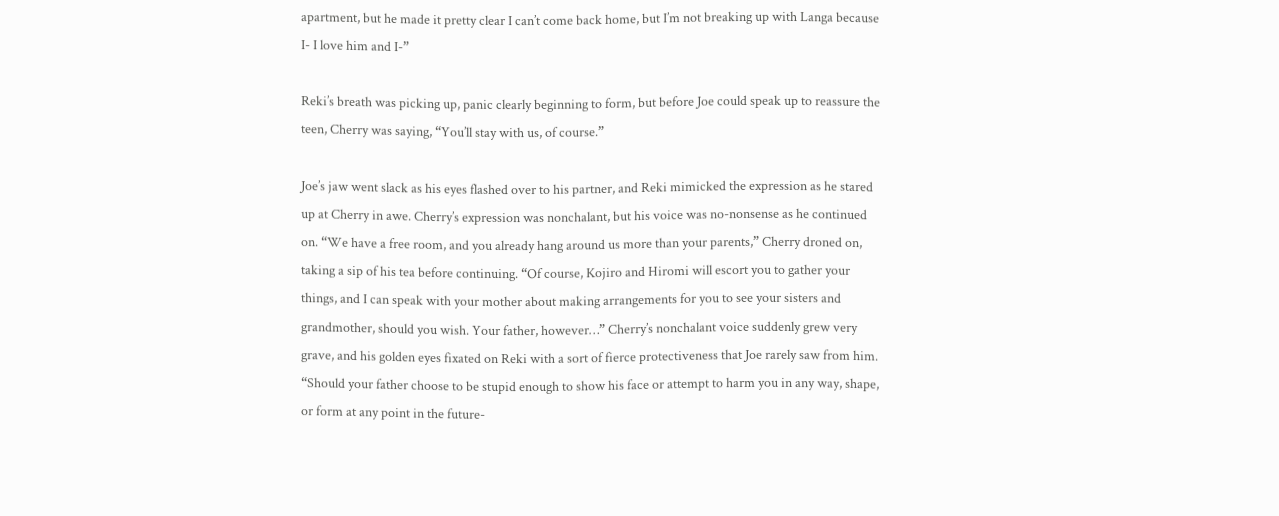apartment, but he made it pretty clear I can’t come back home, but I’m not breaking up with Langa because I- I love him and I-”

Reki’s breath was picking up, panic clearly beginning to form, but before Joe could speak up to reassure the teen, Cherry was saying, “You’ll stay with us, of course.”

Joe’s jaw went slack as his eyes flashed over to his partner, and Reki mimicked the expression as he stared up at Cherry in awe. Cherry’s expression was nonchalant, but his voice was no-nonsense as he continued on. “We have a free room, and you already hang around us more than your parents,” Cherry droned on, taking a sip of his tea before continuing. “Of course, Kojiro and Hiromi will escort you to gather your things, and I can speak with your mother about making arrangements for you to see your sisters and grandmother, should you wish. Your father, however…” Cherry’s nonchalant voice suddenly grew very grave, and his golden eyes fixated on Reki with a sort of fierce protectiveness that Joe rarely saw from him. “Should your father choose to be stupid enough to show his face or attempt to harm you in any way, shape, or form at any point in the future-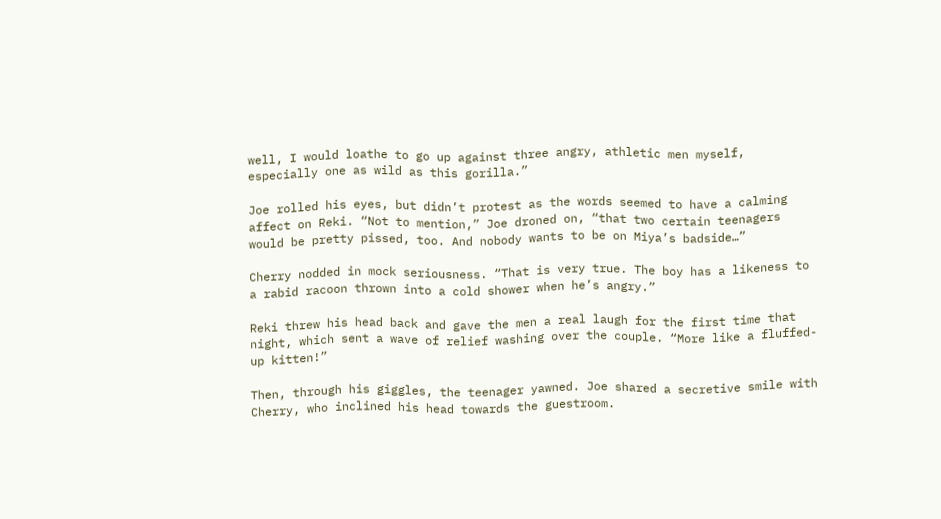well, I would loathe to go up against three angry, athletic men myself, especially one as wild as this gorilla.”

Joe rolled his eyes, but didn’t protest as the words seemed to have a calming affect on Reki. “Not to mention,” Joe droned on, “that two certain teenagers would be pretty pissed, too. And nobody wants to be on Miya’s badside…”

Cherry nodded in mock seriousness. “That is very true. The boy has a likeness to a rabid racoon thrown into a cold shower when he’s angry.”

Reki threw his head back and gave the men a real laugh for the first time that night, which sent a wave of relief washing over the couple. “More like a fluffed-up kitten!”

Then, through his giggles, the teenager yawned. Joe shared a secretive smile with Cherry, who inclined his head towards the guestroom.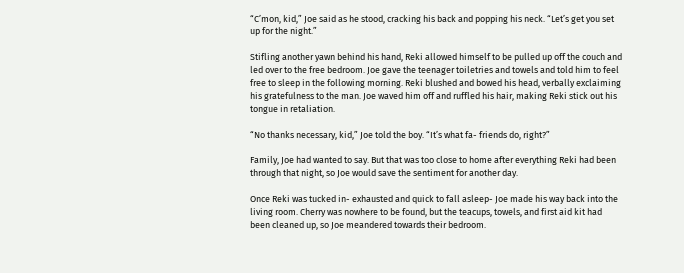“C’mon, kid,” Joe said as he stood, cracking his back and popping his neck. “Let’s get you set up for the night.”

Stifling another yawn behind his hand, Reki allowed himself to be pulled up off the couch and led over to the free bedroom. Joe gave the teenager toiletries and towels and told him to feel free to sleep in the following morning. Reki blushed and bowed his head, verbally exclaiming his gratefulness to the man. Joe waved him off and ruffled his hair, making Reki stick out his tongue in retaliation.

“No thanks necessary, kid,” Joe told the boy. “It’s what fa- friends do, right?”

Family, Joe had wanted to say. But that was too close to home after everything Reki had been through that night, so Joe would save the sentiment for another day.

Once Reki was tucked in- exhausted and quick to fall asleep- Joe made his way back into the living room. Cherry was nowhere to be found, but the teacups, towels, and first aid kit had been cleaned up, so Joe meandered towards their bedroom.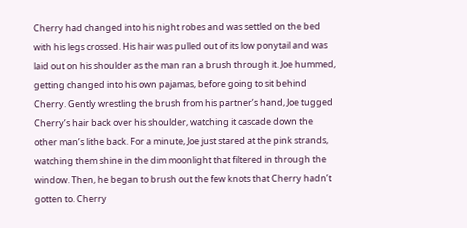Cherry had changed into his night robes and was settled on the bed with his legs crossed. His hair was pulled out of its low ponytail and was laid out on his shoulder as the man ran a brush through it. Joe hummed, getting changed into his own pajamas, before going to sit behind Cherry. Gently wrestling the brush from his partner’s hand, Joe tugged Cherry’s hair back over his shoulder, watching it cascade down the other man’s lithe back. For a minute, Joe just stared at the pink strands, watching them shine in the dim moonlight that filtered in through the window. Then, he began to brush out the few knots that Cherry hadn’t gotten to. Cherry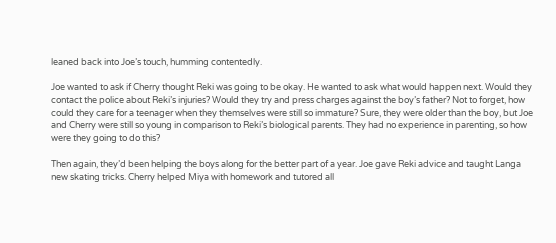leaned back into Joe’s touch, humming contentedly.

Joe wanted to ask if Cherry thought Reki was going to be okay. He wanted to ask what would happen next. Would they contact the police about Reki’s injuries? Would they try and press charges against the boy’s father? Not to forget, how could they care for a teenager when they themselves were still so immature? Sure, they were older than the boy, but Joe and Cherry were still so young in comparison to Reki’s biological parents. They had no experience in parenting, so how were they going to do this?

Then again, they’d been helping the boys along for the better part of a year. Joe gave Reki advice and taught Langa new skating tricks. Cherry helped Miya with homework and tutored all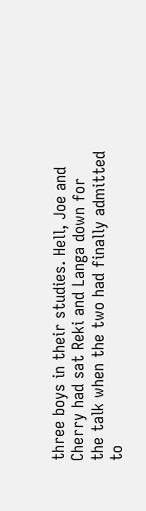three boys in their studies. Hell, Joe and Cherry had sat Reki and Langa down for the talk when the two had finally admitted to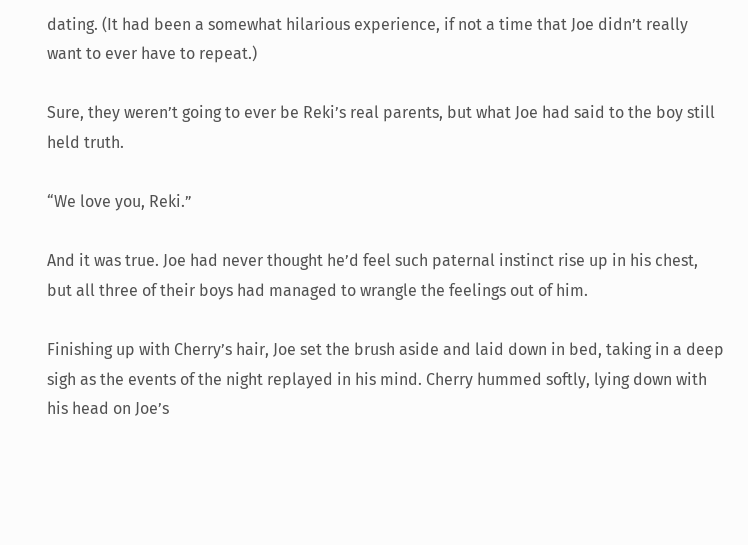dating. (It had been a somewhat hilarious experience, if not a time that Joe didn’t really want to ever have to repeat.)

Sure, they weren’t going to ever be Reki’s real parents, but what Joe had said to the boy still held truth.

“We love you, Reki.”

And it was true. Joe had never thought he’d feel such paternal instinct rise up in his chest, but all three of their boys had managed to wrangle the feelings out of him.

Finishing up with Cherry’s hair, Joe set the brush aside and laid down in bed, taking in a deep sigh as the events of the night replayed in his mind. Cherry hummed softly, lying down with his head on Joe’s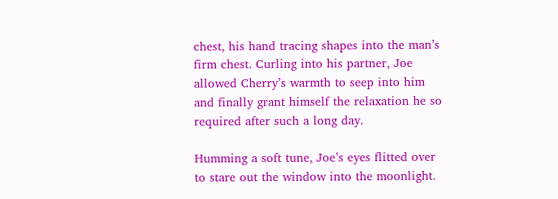chest, his hand tracing shapes into the man’s firm chest. Curling into his partner, Joe allowed Cherry’s warmth to seep into him and finally grant himself the relaxation he so required after such a long day.

Humming a soft tune, Joe’s eyes flitted over to stare out the window into the moonlight.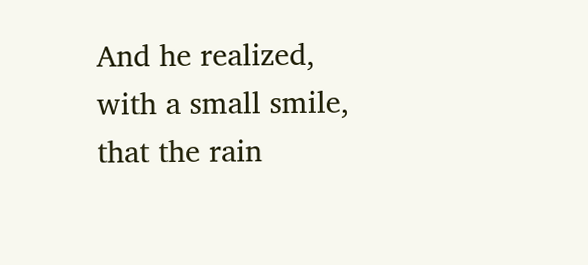And he realized, with a small smile, that the rain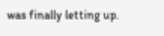was finally letting up.